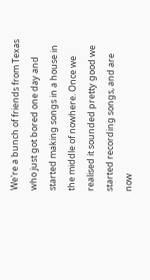We're a bunch of friends from Texas who just got bored one day and started making songs in a house in the middle of nowhere. Once we realised it sounded pretty good we started recording songs, and are now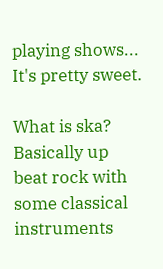playing shows... It's pretty sweet.

What is ska? Basically up beat rock with some classical instruments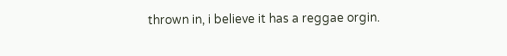thrown in, i believe it has a reggae orgin.